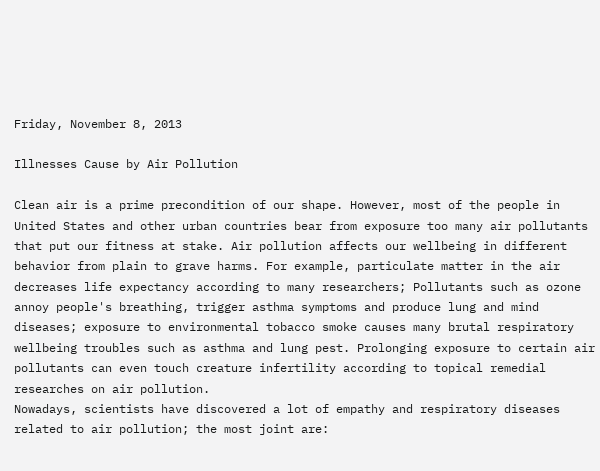Friday, November 8, 2013

Illnesses Cause by Air Pollution

Clean air is a prime precondition of our shape. However, most of the people in United States and other urban countries bear from exposure too many air pollutants that put our fitness at stake. Air pollution affects our wellbeing in different behavior from plain to grave harms. For example, particulate matter in the air decreases life expectancy according to many researchers; Pollutants such as ozone annoy people's breathing, trigger asthma symptoms and produce lung and mind diseases; exposure to environmental tobacco smoke causes many brutal respiratory wellbeing troubles such as asthma and lung pest. Prolonging exposure to certain air pollutants can even touch creature infertility according to topical remedial researches on air pollution.
Nowadays, scientists have discovered a lot of empathy and respiratory diseases related to air pollution; the most joint are: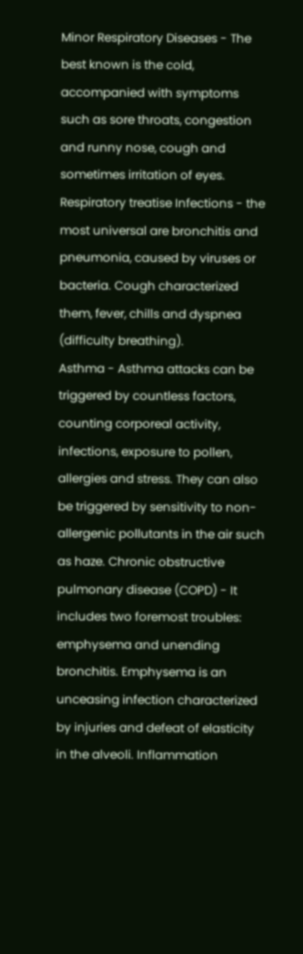Minor Respiratory Diseases - The best known is the cold, accompanied with symptoms such as sore throats, congestion and runny nose, cough and sometimes irritation of eyes.
Respiratory treatise Infections - the most universal are bronchitis and pneumonia, caused by viruses or bacteria. Cough characterized them, fever, chills and dyspnea (difficulty breathing).
Asthma - Asthma attacks can be triggered by countless factors, counting corporeal activity, infections, exposure to pollen, allergies and stress. They can also be triggered by sensitivity to non-allergenic pollutants in the air such as haze. Chronic obstructive pulmonary disease (COPD) - It includes two foremost troubles: emphysema and unending bronchitis. Emphysema is an unceasing infection characterized by injuries and defeat of elasticity in the alveoli. Inflammation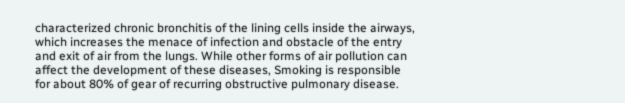characterized chronic bronchitis of the lining cells inside the airways, which increases the menace of infection and obstacle of the entry and exit of air from the lungs. While other forms of air pollution can affect the development of these diseases, Smoking is responsible for about 80% of gear of recurring obstructive pulmonary disease.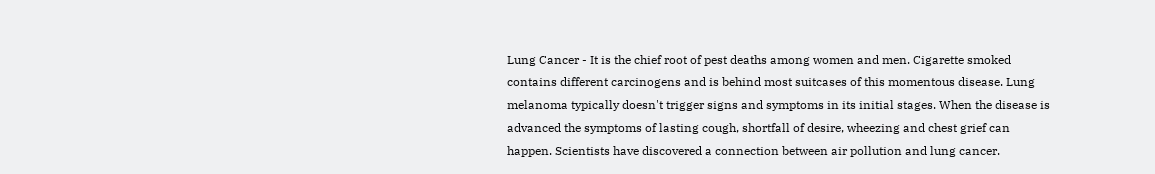Lung Cancer - It is the chief root of pest deaths among women and men. Cigarette smoked contains different carcinogens and is behind most suitcases of this momentous disease. Lung melanoma typically doesn't trigger signs and symptoms in its initial stages. When the disease is advanced the symptoms of lasting cough, shortfall of desire, wheezing and chest grief can happen. Scientists have discovered a connection between air pollution and lung cancer.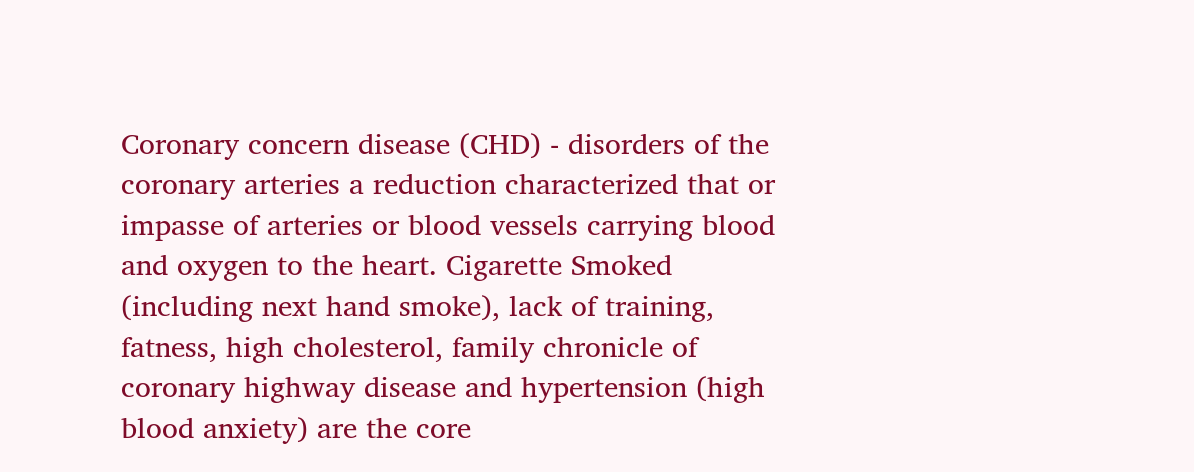Coronary concern disease (CHD) - disorders of the coronary arteries a reduction characterized that or impasse of arteries or blood vessels carrying blood and oxygen to the heart. Cigarette Smoked (including next hand smoke), lack of training, fatness, high cholesterol, family chronicle of coronary highway disease and hypertension (high blood anxiety) are the core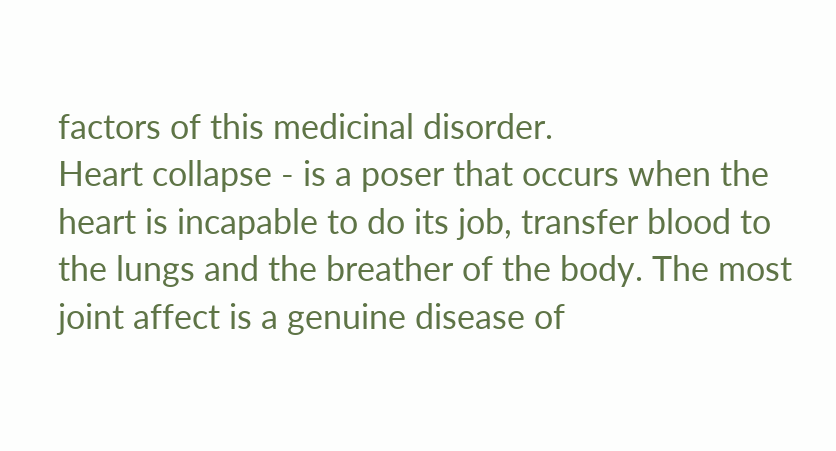factors of this medicinal disorder.
Heart collapse - is a poser that occurs when the heart is incapable to do its job, transfer blood to the lungs and the breather of the body. The most joint affect is a genuine disease of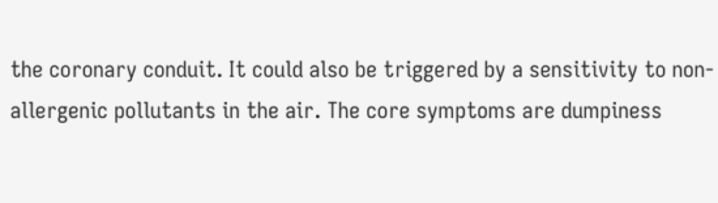the coronary conduit. It could also be triggered by a sensitivity to non-allergenic pollutants in the air. The core symptoms are dumpiness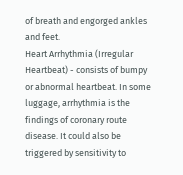of breath and engorged ankles and feet.
Heart Arrhythmia (Irregular Heartbeat) - consists of bumpy or abnormal heartbeat. In some luggage, arrhythmia is the findings of coronary route disease. It could also be triggered by sensitivity to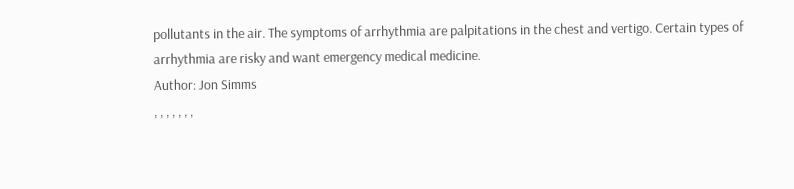pollutants in the air. The symptoms of arrhythmia are palpitations in the chest and vertigo. Certain types of arrhythmia are risky and want emergency medical medicine.
Author: Jon Simms
, , , , , , ,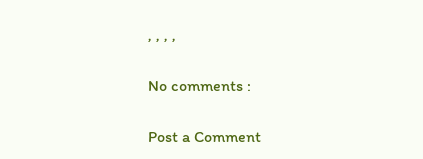, , , ,

No comments :

Post a Comment